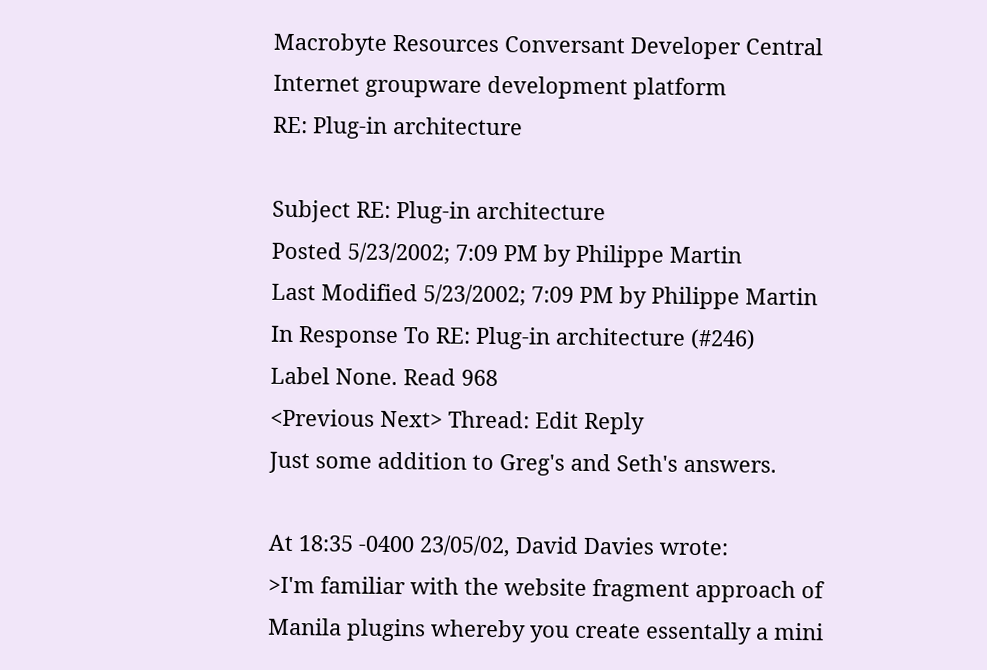Macrobyte Resources Conversant Developer Central
Internet groupware development platform
RE: Plug-in architecture

Subject RE: Plug-in architecture
Posted 5/23/2002; 7:09 PM by Philippe Martin
Last Modified 5/23/2002; 7:09 PM by Philippe Martin
In Response To RE: Plug-in architecture (#246)
Label None. Read 968
<Previous Next> Thread: Edit Reply
Just some addition to Greg's and Seth's answers.

At 18:35 -0400 23/05/02, David Davies wrote:
>I'm familiar with the website fragment approach of Manila plugins whereby you create essentally a mini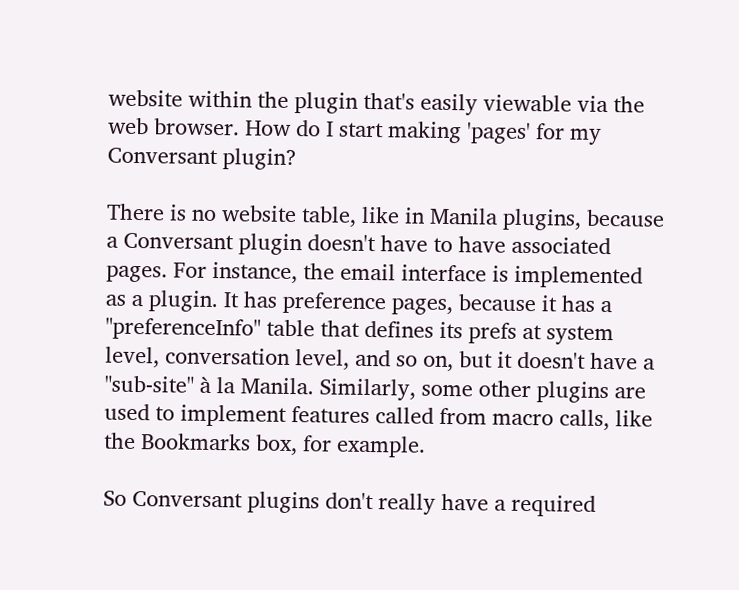website within the plugin that's easily viewable via the web browser. How do I start making 'pages' for my Conversant plugin?

There is no website table, like in Manila plugins, because a Conversant plugin doesn't have to have associated pages. For instance, the email interface is implemented as a plugin. It has preference pages, because it has a "preferenceInfo" table that defines its prefs at system level, conversation level, and so on, but it doesn't have a "sub-site" à la Manila. Similarly, some other plugins are used to implement features called from macro calls, like the Bookmarks box, for example.

So Conversant plugins don't really have a required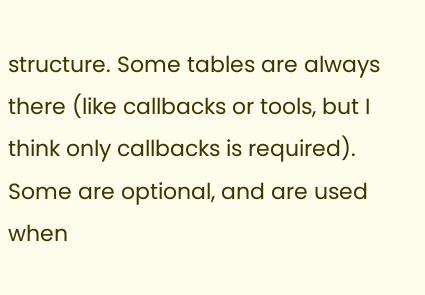structure. Some tables are always there (like callbacks or tools, but I think only callbacks is required). Some are optional, and are used when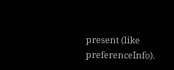present (like preferenceInfo).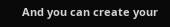And you can create your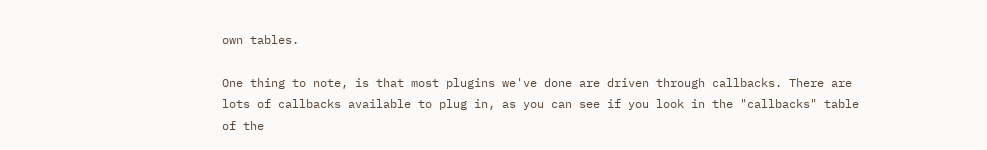own tables.

One thing to note, is that most plugins we've done are driven through callbacks. There are lots of callbacks available to plug in, as you can see if you look in the "callbacks" table of the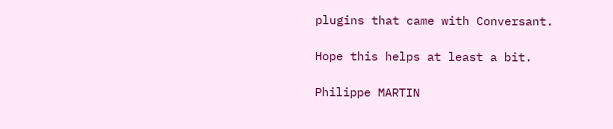plugins that came with Conversant.

Hope this helps at least a bit.

Philippe MARTIN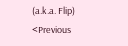(a.k.a. Flip)
<Previous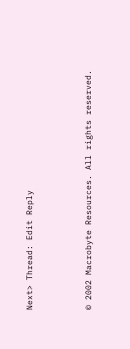Next> Thread: Edit Reply



© 2002 Macrobyte Resources. All rights reserved.